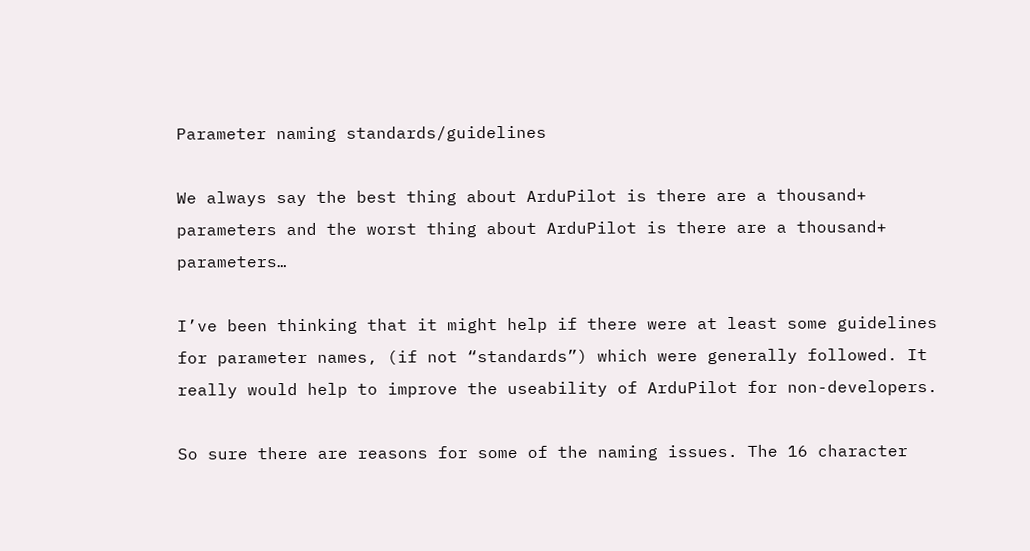Parameter naming standards/guidelines

We always say the best thing about ArduPilot is there are a thousand+ parameters and the worst thing about ArduPilot is there are a thousand+ parameters…

I’ve been thinking that it might help if there were at least some guidelines for parameter names, (if not “standards”) which were generally followed. It really would help to improve the useability of ArduPilot for non-developers.

So sure there are reasons for some of the naming issues. The 16 character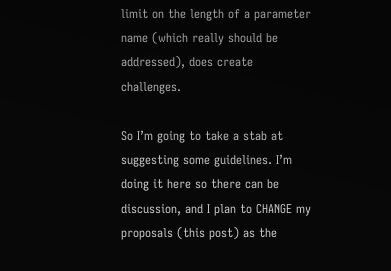limit on the length of a parameter name (which really should be addressed), does create challenges.

So I’m going to take a stab at suggesting some guidelines. I’m doing it here so there can be discussion, and I plan to CHANGE my proposals (this post) as the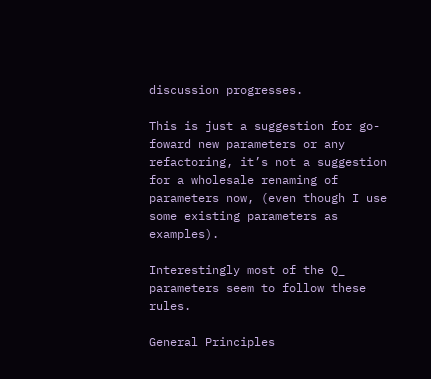discussion progresses.

This is just a suggestion for go-foward new parameters or any refactoring, it’s not a suggestion for a wholesale renaming of parameters now, (even though I use some existing parameters as examples).

Interestingly most of the Q_ parameters seem to follow these rules.

General Principles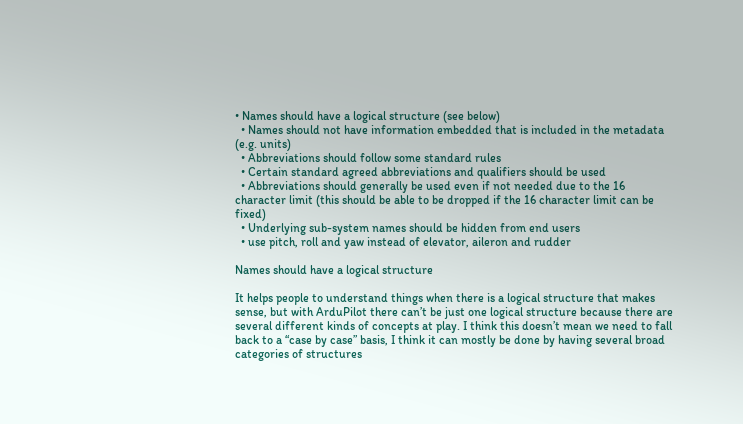• Names should have a logical structure (see below)
  • Names should not have information embedded that is included in the metadata (e.g. units)
  • Abbreviations should follow some standard rules
  • Certain standard agreed abbreviations and qualifiers should be used
  • Abbreviations should generally be used even if not needed due to the 16 character limit (this should be able to be dropped if the 16 character limit can be fixed)
  • Underlying sub-system names should be hidden from end users
  • use pitch, roll and yaw instead of elevator, aileron and rudder

Names should have a logical structure

It helps people to understand things when there is a logical structure that makes sense, but with ArduPilot there can’t be just one logical structure because there are several different kinds of concepts at play. I think this doesn’t mean we need to fall back to a “case by case” basis, I think it can mostly be done by having several broad categories of structures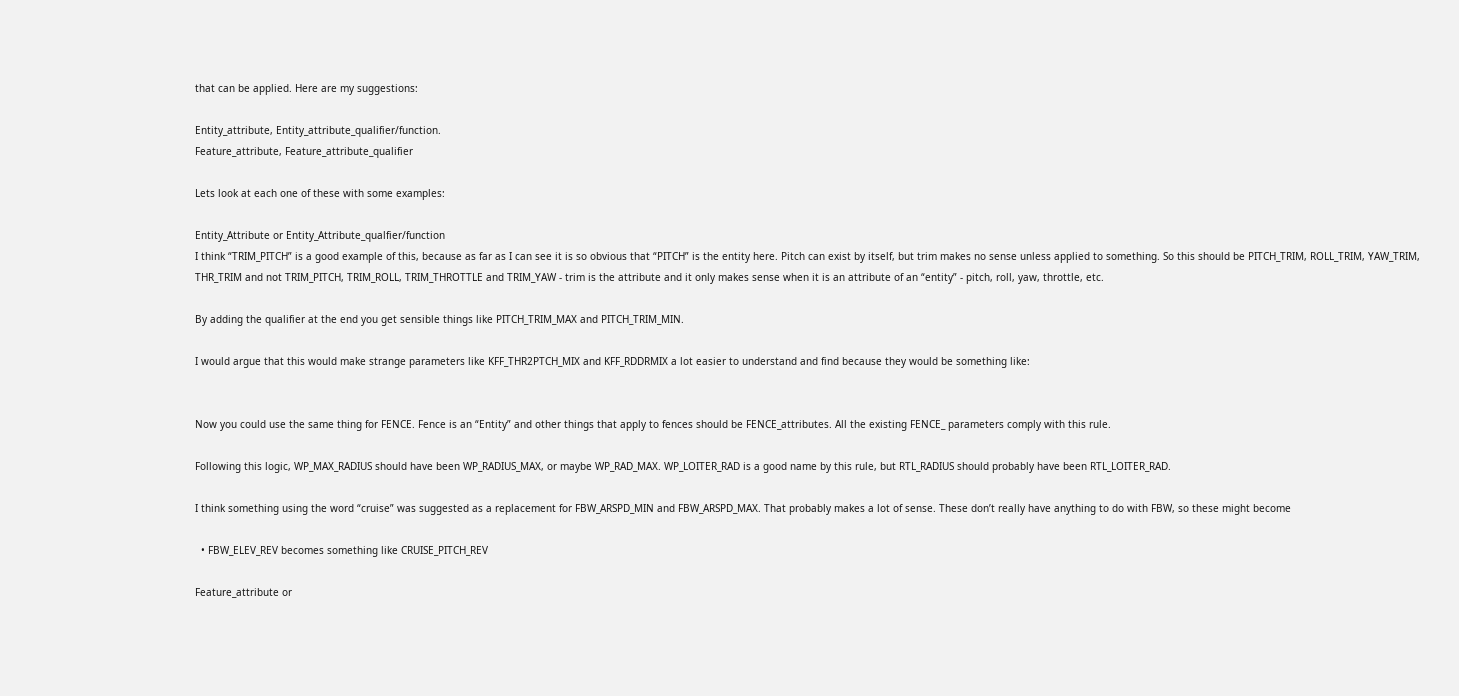that can be applied. Here are my suggestions:

Entity_attribute, Entity_attribute_qualifier/function.
Feature_attribute, Feature_attribute_qualifier

Lets look at each one of these with some examples:

Entity_Attribute or Entity_Attribute_qualfier/function
I think “TRIM_PITCH” is a good example of this, because as far as I can see it is so obvious that “PITCH” is the entity here. Pitch can exist by itself, but trim makes no sense unless applied to something. So this should be PITCH_TRIM, ROLL_TRIM, YAW_TRIM, THR_TRIM and not TRIM_PITCH, TRIM_ROLL, TRIM_THROTTLE and TRIM_YAW - trim is the attribute and it only makes sense when it is an attribute of an “entity” - pitch, roll, yaw, throttle, etc.

By adding the qualifier at the end you get sensible things like PITCH_TRIM_MAX and PITCH_TRIM_MIN.

I would argue that this would make strange parameters like KFF_THR2PTCH_MIX and KFF_RDDRMIX a lot easier to understand and find because they would be something like:


Now you could use the same thing for FENCE. Fence is an “Entity” and other things that apply to fences should be FENCE_attributes. All the existing FENCE_ parameters comply with this rule.

Following this logic, WP_MAX_RADIUS should have been WP_RADIUS_MAX, or maybe WP_RAD_MAX. WP_LOITER_RAD is a good name by this rule, but RTL_RADIUS should probably have been RTL_LOITER_RAD.

I think something using the word “cruise” was suggested as a replacement for FBW_ARSPD_MIN and FBW_ARSPD_MAX. That probably makes a lot of sense. These don’t really have anything to do with FBW, so these might become

  • FBW_ELEV_REV becomes something like CRUISE_PITCH_REV

Feature_attribute or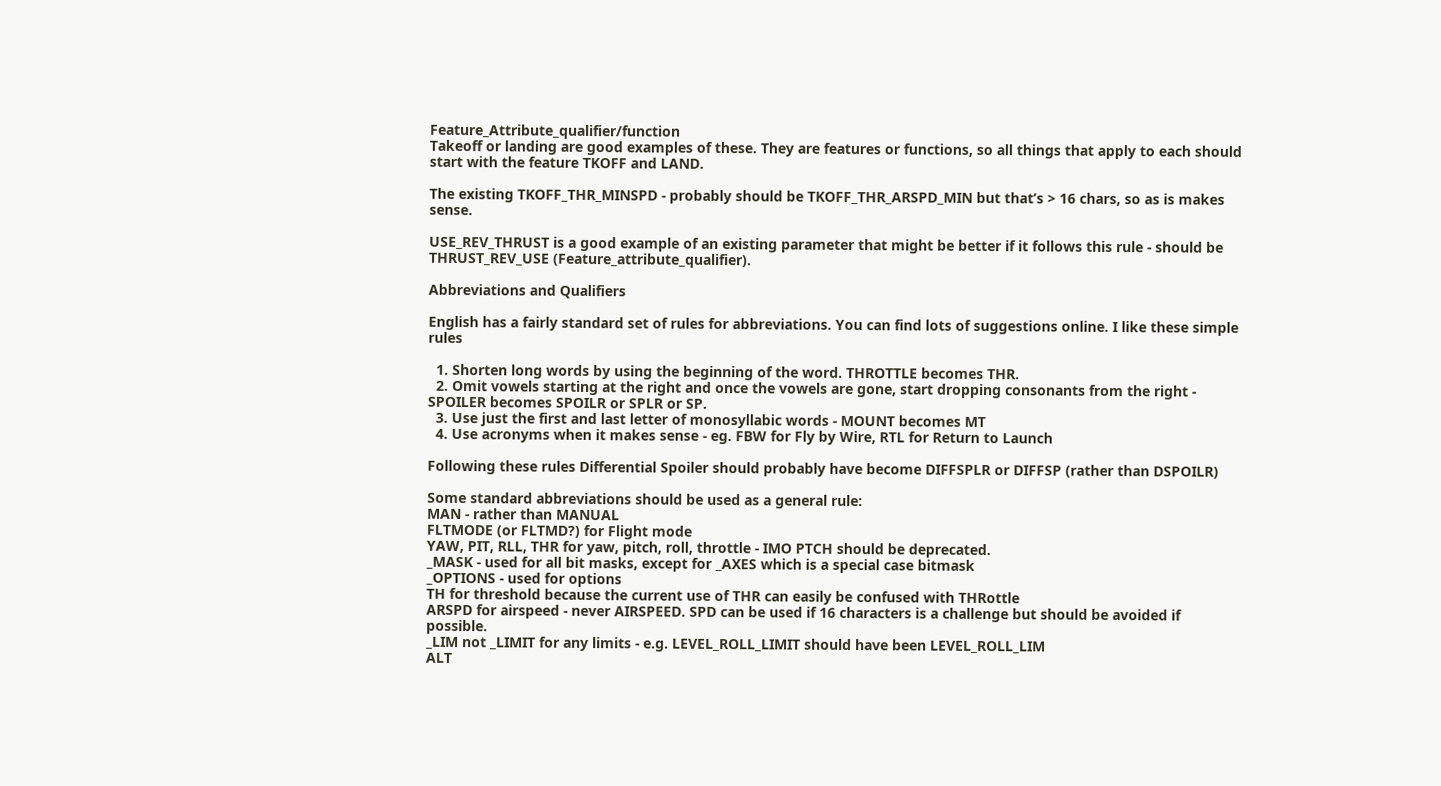Feature_Attribute_qualifier/function
Takeoff or landing are good examples of these. They are features or functions, so all things that apply to each should start with the feature TKOFF and LAND.

The existing TKOFF_THR_MINSPD - probably should be TKOFF_THR_ARSPD_MIN but that’s > 16 chars, so as is makes sense.

USE_REV_THRUST is a good example of an existing parameter that might be better if it follows this rule - should be THRUST_REV_USE (Feature_attribute_qualifier).

Abbreviations and Qualifiers

English has a fairly standard set of rules for abbreviations. You can find lots of suggestions online. I like these simple rules

  1. Shorten long words by using the beginning of the word. THROTTLE becomes THR.
  2. Omit vowels starting at the right and once the vowels are gone, start dropping consonants from the right - SPOILER becomes SPOILR or SPLR or SP.
  3. Use just the first and last letter of monosyllabic words - MOUNT becomes MT
  4. Use acronyms when it makes sense - eg. FBW for Fly by Wire, RTL for Return to Launch

Following these rules Differential Spoiler should probably have become DIFFSPLR or DIFFSP (rather than DSPOILR)

Some standard abbreviations should be used as a general rule:
MAN - rather than MANUAL
FLTMODE (or FLTMD?) for Flight mode
YAW, PIT, RLL, THR for yaw, pitch, roll, throttle - IMO PTCH should be deprecated.
_MASK - used for all bit masks, except for _AXES which is a special case bitmask
_OPTIONS - used for options
TH for threshold because the current use of THR can easily be confused with THRottle
ARSPD for airspeed - never AIRSPEED. SPD can be used if 16 characters is a challenge but should be avoided if possible.
_LIM not _LIMIT for any limits - e.g. LEVEL_ROLL_LIMIT should have been LEVEL_ROLL_LIM
ALT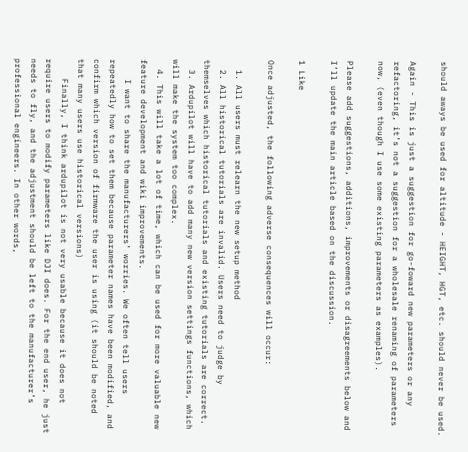should aways be used for altitude - HEIGHT, HGT, etc. should never be used.

Again - This is just a suggestion for go-foward new parameters or any refactoring, it’s not a suggestion for a wholesale renaming of parameters now, (even though I use some existing parameters as examples).

Please add suggestions, additions, improvements or disagreements below and I’ll update the main article based on the discussion.

1 Like

Once adjusted, the following adverse consequences will occur:

  1. All users must relearn the new setup method
  2. All historical tutorials are invalid. Users need to judge by themselves which historical tutorials and existing tutorials are correct.
  3. Ardupilot will have to add many new version settings functions, which will make the system too complex.
  4. This will take a lot of time, which can be used for more valuable new feature development and wiki improvements.
    I want to share the manufacturers’ worries. We often tell users repeatedly how to set them because parameter names have been modified, and confirm which version of firmware the user is using (it should be noted that many users use historical versions)
    Finally, I think ardupilot is not very usable because it does not require users to modify parameters like DJI does. For the end user, he just needs to fly, and the adjustment should be left to the manufacturer’s professional engineers. In other words,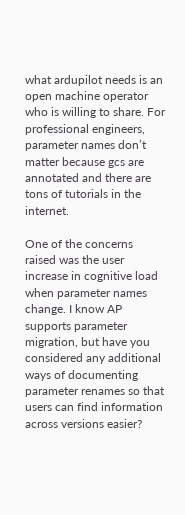what ardupilot needs is an open machine operator who is willing to share. For professional engineers, parameter names don’t matter because gcs are annotated and there are tons of tutorials in the internet.

One of the concerns raised was the user increase in cognitive load when parameter names change. I know AP supports parameter migration, but have you considered any additional ways of documenting parameter renames so that users can find information across versions easier?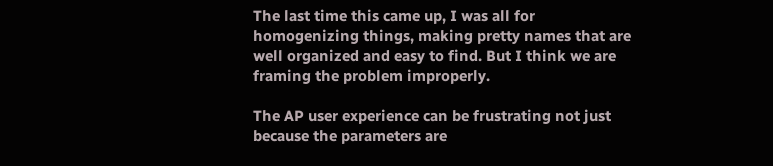The last time this came up, I was all for homogenizing things, making pretty names that are well organized and easy to find. But I think we are framing the problem improperly.

The AP user experience can be frustrating not just because the parameters are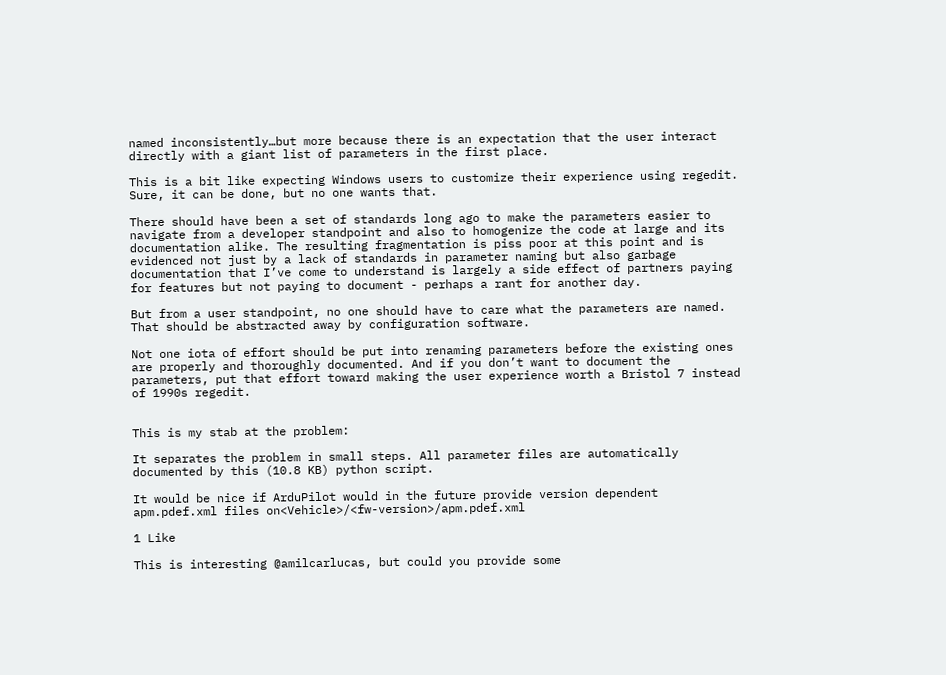named inconsistently…but more because there is an expectation that the user interact directly with a giant list of parameters in the first place.

This is a bit like expecting Windows users to customize their experience using regedit. Sure, it can be done, but no one wants that.

There should have been a set of standards long ago to make the parameters easier to navigate from a developer standpoint and also to homogenize the code at large and its documentation alike. The resulting fragmentation is piss poor at this point and is evidenced not just by a lack of standards in parameter naming but also garbage documentation that I’ve come to understand is largely a side effect of partners paying for features but not paying to document - perhaps a rant for another day.

But from a user standpoint, no one should have to care what the parameters are named. That should be abstracted away by configuration software.

Not one iota of effort should be put into renaming parameters before the existing ones are properly and thoroughly documented. And if you don’t want to document the parameters, put that effort toward making the user experience worth a Bristol 7 instead of 1990s regedit.


This is my stab at the problem:

It separates the problem in small steps. All parameter files are automatically documented by this (10.8 KB) python script.

It would be nice if ArduPilot would in the future provide version dependent apm.pdef.xml files on<Vehicle>/<fw-version>/apm.pdef.xml

1 Like

This is interesting @amilcarlucas, but could you provide some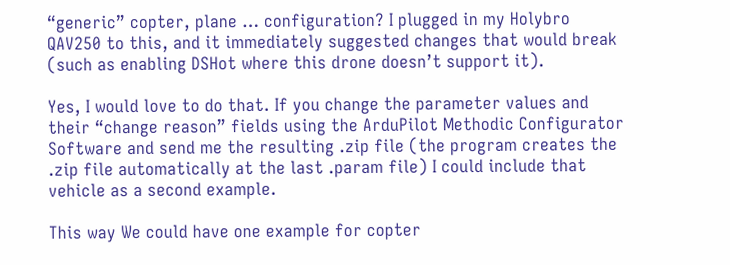“generic” copter, plane … configuration? I plugged in my Holybro QAV250 to this, and it immediately suggested changes that would break (such as enabling DSHot where this drone doesn’t support it).

Yes, I would love to do that. If you change the parameter values and their “change reason” fields using the ArduPilot Methodic Configurator Software and send me the resulting .zip file (the program creates the .zip file automatically at the last .param file) I could include that vehicle as a second example.

This way We could have one example for copter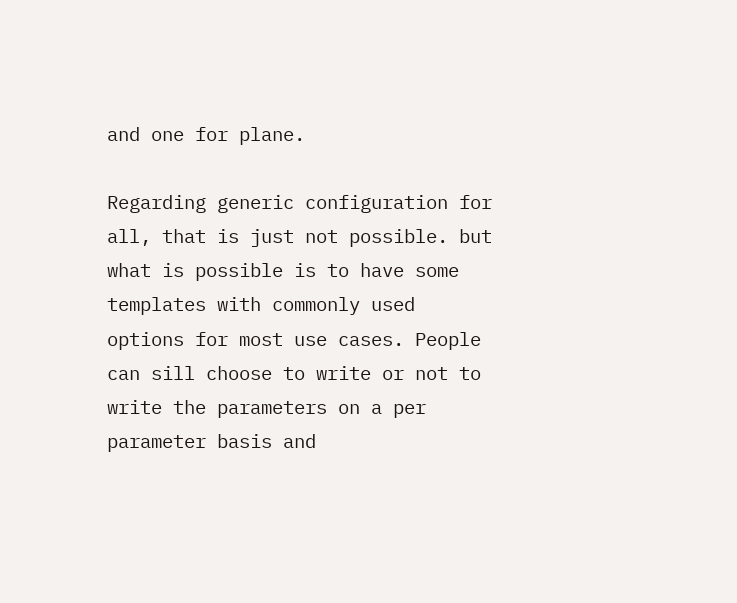and one for plane.

Regarding generic configuration for all, that is just not possible. but what is possible is to have some templates with commonly used options for most use cases. People can sill choose to write or not to write the parameters on a per parameter basis and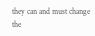they can and must change the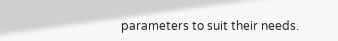parameters to suit their needs.